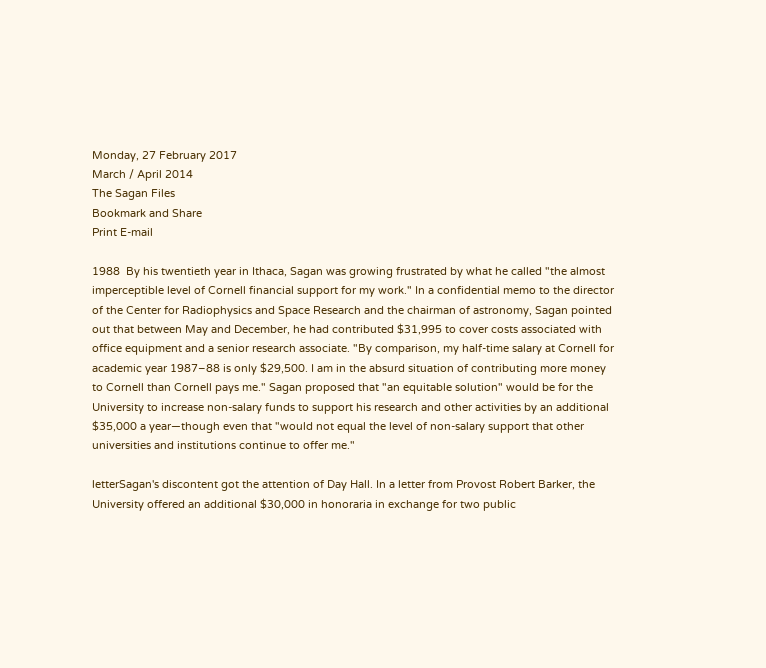Monday, 27 February 2017
March / April 2014
The Sagan Files
Bookmark and Share
Print E-mail

1988  By his twentieth year in Ithaca, Sagan was growing frustrated by what he called "the almost imperceptible level of Cornell financial support for my work." In a confidential memo to the director of the Center for Radiophysics and Space Research and the chairman of astronomy, Sagan pointed out that between May and December, he had contributed $31,995 to cover costs associated with office equipment and a senior research associate. "By comparison, my half-time salary at Cornell for academic year 1987–88 is only $29,500. I am in the absurd situation of contributing more money to Cornell than Cornell pays me." Sagan proposed that "an equitable solution" would be for the University to increase non-salary funds to support his research and other activities by an additional $35,000 a year—though even that "would not equal the level of non-salary support that other universities and institutions continue to offer me."

letterSagan's discontent got the attention of Day Hall. In a letter from Provost Robert Barker, the University offered an additional $30,000 in honoraria in exchange for two public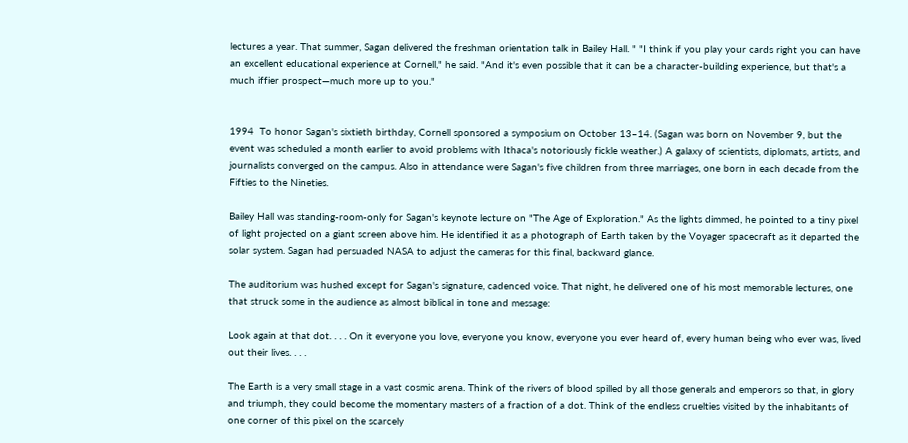lectures a year. That summer, Sagan delivered the freshman orientation talk in Bailey Hall. " "I think if you play your cards right you can have an excellent educational experience at Cornell," he said. "And it's even possible that it can be a character-building experience, but that's a much iffier prospect—much more up to you."


1994  To honor Sagan's sixtieth birthday, Cornell sponsored a symposium on October 13–14. (Sagan was born on November 9, but the event was scheduled a month earlier to avoid problems with Ithaca's notoriously fickle weather.) A galaxy of scientists, diplomats, artists, and journalists converged on the campus. Also in attendance were Sagan's five children from three marriages, one born in each decade from the Fifties to the Nineties.

Bailey Hall was standing-room-only for Sagan's keynote lecture on "The Age of Exploration." As the lights dimmed, he pointed to a tiny pixel of light projected on a giant screen above him. He identified it as a photograph of Earth taken by the Voyager spacecraft as it departed the solar system. Sagan had persuaded NASA to adjust the cameras for this final, backward glance.

The auditorium was hushed except for Sagan's signature, cadenced voice. That night, he delivered one of his most memorable lectures, one that struck some in the audience as almost biblical in tone and message:

Look again at that dot. . . . On it everyone you love, everyone you know, everyone you ever heard of, every human being who ever was, lived out their lives. . . .

The Earth is a very small stage in a vast cosmic arena. Think of the rivers of blood spilled by all those generals and emperors so that, in glory and triumph, they could become the momentary masters of a fraction of a dot. Think of the endless cruelties visited by the inhabitants of one corner of this pixel on the scarcely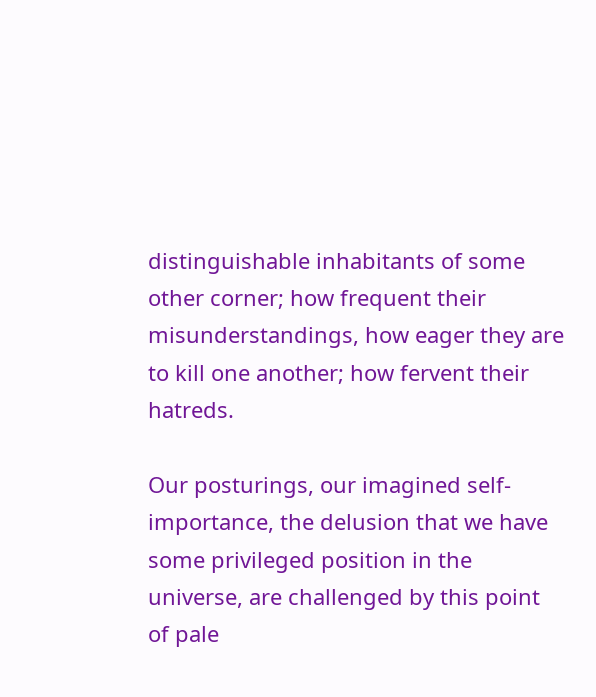distinguishable inhabitants of some other corner; how frequent their misunderstandings, how eager they are to kill one another; how fervent their hatreds.

Our posturings, our imagined self-importance, the delusion that we have some privileged position in the universe, are challenged by this point of pale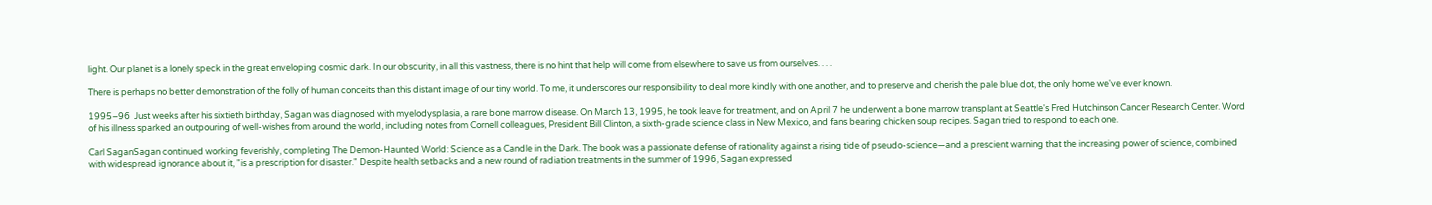light. Our planet is a lonely speck in the great enveloping cosmic dark. In our obscurity, in all this vastness, there is no hint that help will come from elsewhere to save us from ourselves. . . .

There is perhaps no better demonstration of the folly of human conceits than this distant image of our tiny world. To me, it underscores our responsibility to deal more kindly with one another, and to preserve and cherish the pale blue dot, the only home we've ever known.

1995–96  Just weeks after his sixtieth birthday, Sagan was diagnosed with myelodysplasia, a rare bone marrow disease. On March 13, 1995, he took leave for treatment, and on April 7 he underwent a bone marrow transplant at Seattle's Fred Hutchinson Cancer Research Center. Word of his illness sparked an outpouring of well-wishes from around the world, including notes from Cornell colleagues, President Bill Clinton, a sixth-grade science class in New Mexico, and fans bearing chicken soup recipes. Sagan tried to respond to each one.

Carl SaganSagan continued working feverishly, completing The Demon-Haunted World: Science as a Candle in the Dark. The book was a passionate defense of rationality against a rising tide of pseudo-science—and a prescient warning that the increasing power of science, combined with widespread ignorance about it, "is a prescription for disaster." Despite health setbacks and a new round of radiation treatments in the summer of 1996, Sagan expressed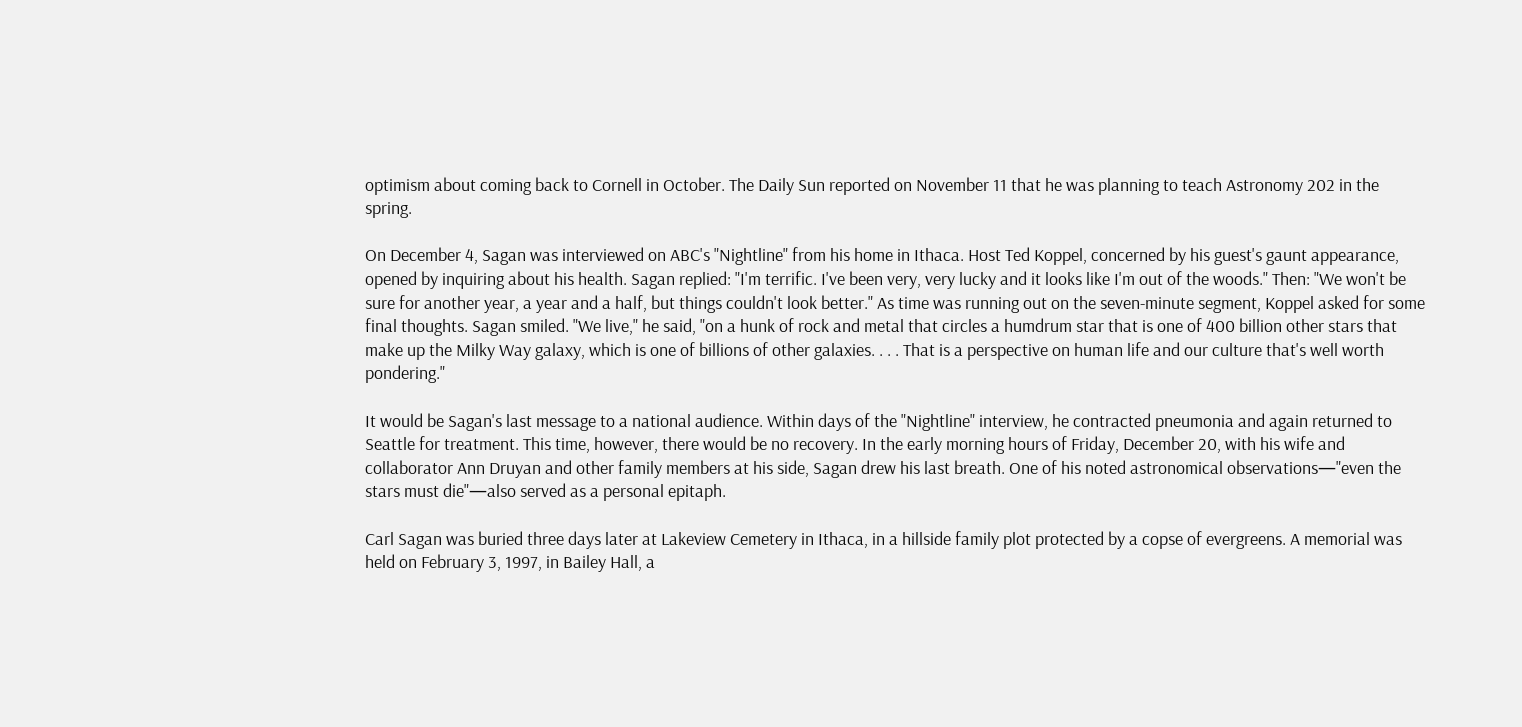optimism about coming back to Cornell in October. The Daily Sun reported on November 11 that he was planning to teach Astronomy 202 in the spring.

On December 4, Sagan was interviewed on ABC's "Nightline" from his home in Ithaca. Host Ted Koppel, concerned by his guest's gaunt appearance, opened by inquiring about his health. Sagan replied: "I'm terrific. I've been very, very lucky and it looks like I'm out of the woods." Then: "We won't be sure for another year, a year and a half, but things couldn't look better." As time was running out on the seven-minute segment, Koppel asked for some final thoughts. Sagan smiled. "We live," he said, "on a hunk of rock and metal that circles a humdrum star that is one of 400 billion other stars that make up the Milky Way galaxy, which is one of billions of other galaxies. . . . That is a perspective on human life and our culture that's well worth pondering."

It would be Sagan's last message to a national audience. Within days of the "Nightline" interview, he contracted pneumonia and again returned to Seattle for treatment. This time, however, there would be no recovery. In the early morning hours of Friday, December 20, with his wife and collaborator Ann Druyan and other family members at his side, Sagan drew his last breath. One of his noted astronomical observations—"even the stars must die"—also served as a personal epitaph.

Carl Sagan was buried three days later at Lakeview Cemetery in Ithaca, in a hillside family plot protected by a copse of evergreens. A memorial was held on February 3, 1997, in Bailey Hall, a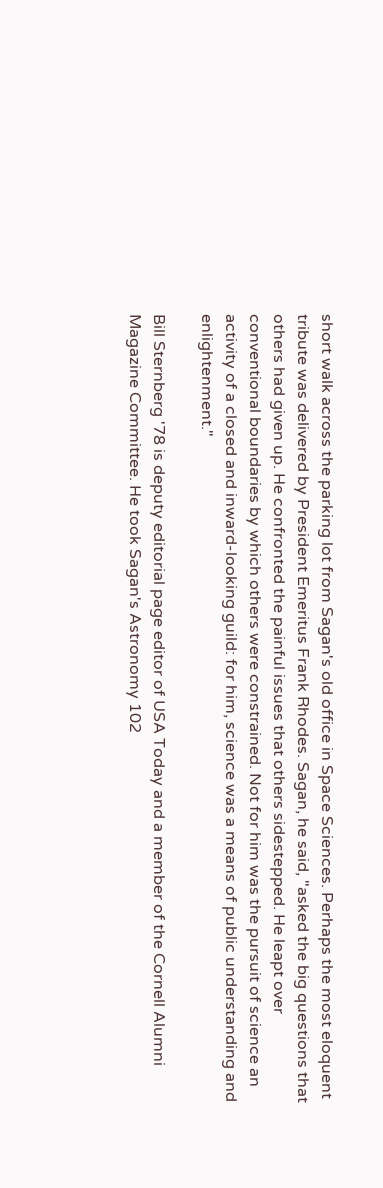short walk across the parking lot from Sagan's old office in Space Sciences. Perhaps the most eloquent tribute was delivered by President Emeritus Frank Rhodes. Sagan, he said, "asked the big questions that others had given up. He confronted the painful issues that others sidestepped. He leapt over conventional boundaries by which others were constrained. Not for him was the pursuit of science an activity of a closed and inward-looking guild: for him, science was a means of public understanding and enlightenment."

Bill Sternberg '78 is deputy editorial page editor of USA Today and a member of the Cornell Alumni Magazine Committee. He took Sagan's Astronomy 102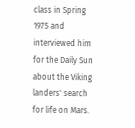class in Spring 1975 and interviewed him for the Daily Sun about the Viking landers' search for life on Mars.